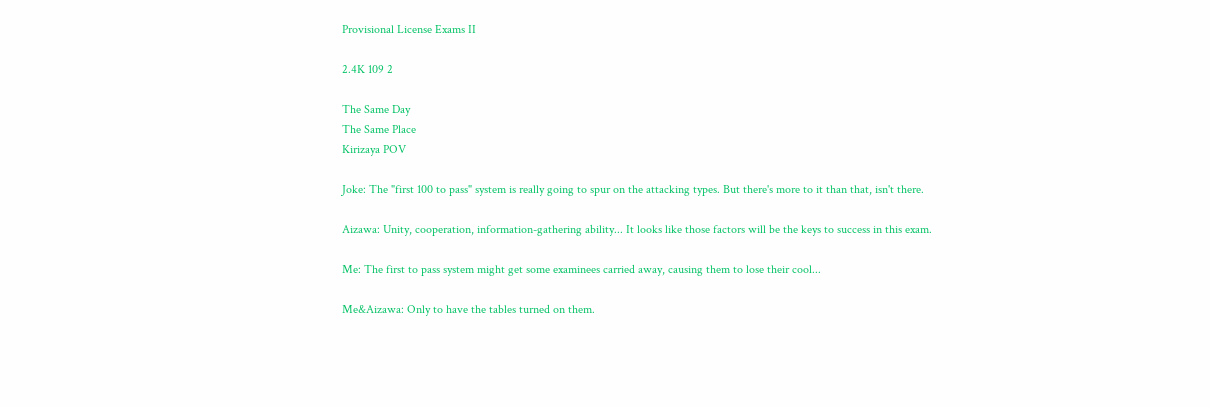Provisional License Exams II

2.4K 109 2

The Same Day
The Same Place
Kirizaya POV

Joke: The "first 100 to pass" system is really going to spur on the attacking types. But there's more to it than that, isn't there.

Aizawa: Unity, cooperation, information-gathering ability... It looks like those factors will be the keys to success in this exam.

Me: The first to pass system might get some examinees carried away, causing them to lose their cool...

Me&Aizawa: Only to have the tables turned on them.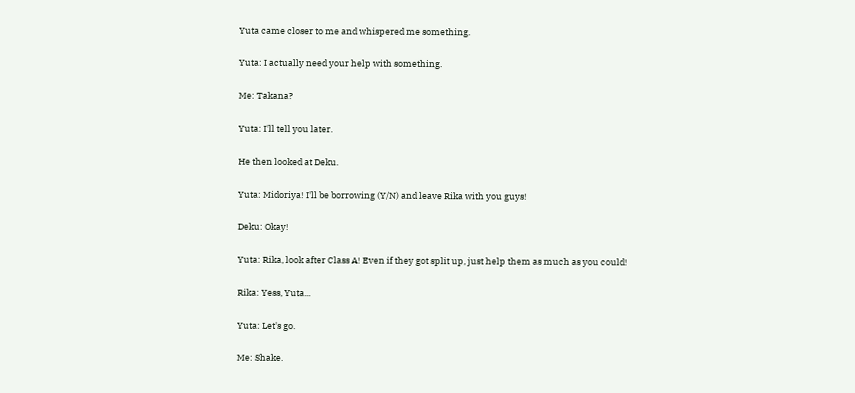Yuta came closer to me and whispered me something.

Yuta: I actually need your help with something.

Me: Takana?

Yuta: I'll tell you later.

He then looked at Deku.

Yuta: Midoriya! I'll be borrowing (Y/N) and leave Rika with you guys!

Deku: Okay!

Yuta: Rika, look after Class A! Even if they got split up, just help them as much as you could!

Rika: Yess, Yuta...

Yuta: Let's go.

Me: Shake.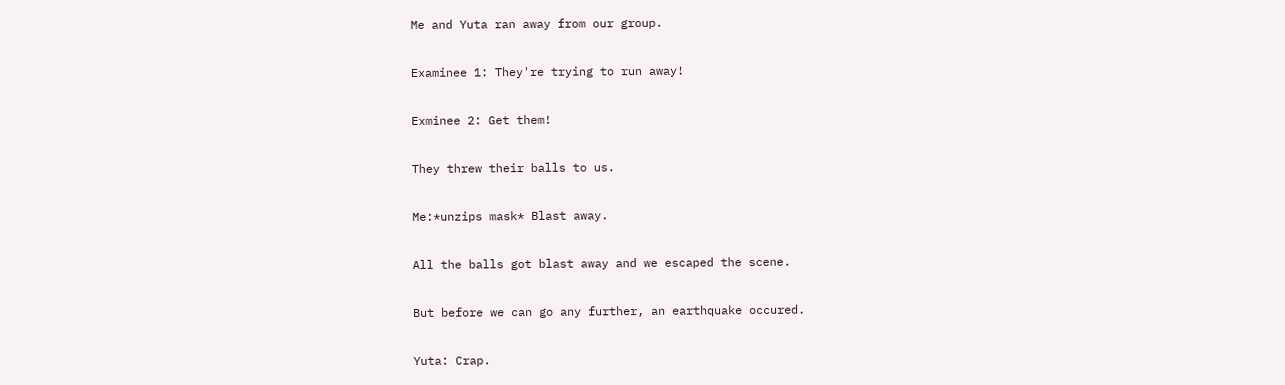Me and Yuta ran away from our group.

Examinee 1: They're trying to run away!

Exminee 2: Get them!

They threw their balls to us.

Me:*unzips mask* Blast away.

All the balls got blast away and we escaped the scene.

But before we can go any further, an earthquake occured.

Yuta: Crap.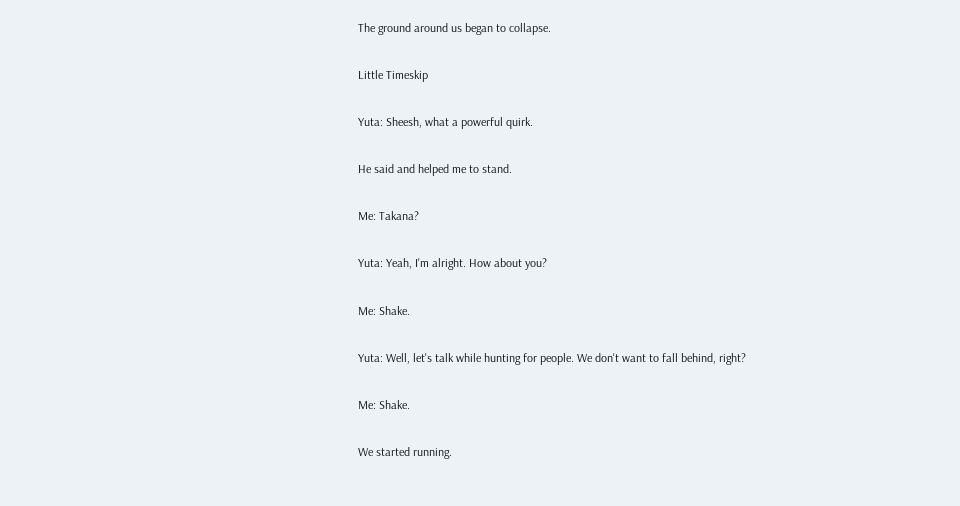The ground around us began to collapse.

Little Timeskip

Yuta: Sheesh, what a powerful quirk.

He said and helped me to stand.

Me: Takana?

Yuta: Yeah, I'm alright. How about you?

Me: Shake.

Yuta: Well, let's talk while hunting for people. We don't want to fall behind, right?

Me: Shake.

We started running.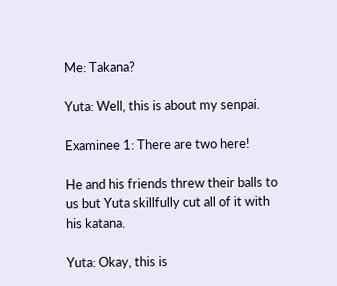Me: Takana?

Yuta: Well, this is about my senpai.

Examinee 1: There are two here!

He and his friends threw their balls to us but Yuta skillfully cut all of it with his katana.

Yuta: Okay, this is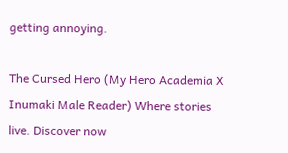getting annoying.

The Cursed Hero (My Hero Academia X Inumaki Male Reader) Where stories live. Discover now